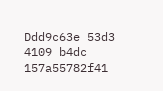Ddd9c63e 53d3 4109 b4dc 157a55782f41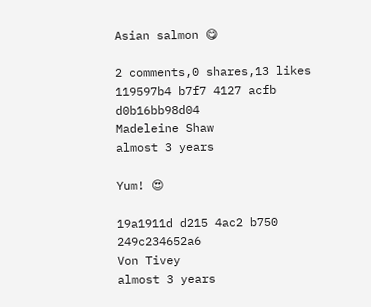Asian salmon 😋

2 comments,0 shares,13 likes
119597b4 b7f7 4127 acfb d0b16bb98d04
Madeleine Shaw
almost 3 years

Yum! 😍

19a1911d d215 4ac2 b750 249c234652a6
Von Tivey
almost 3 years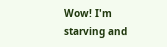Wow! I'm starving and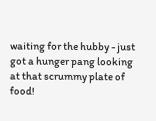waiting for the hubby - just got a hunger pang looking at that scrummy plate of food!